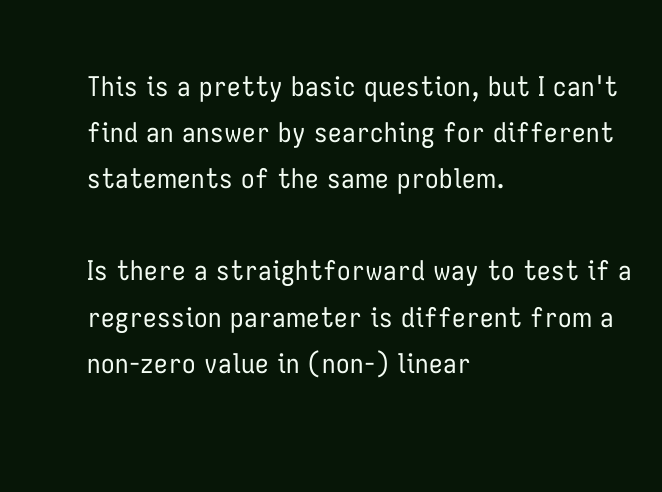This is a pretty basic question, but I can't find an answer by searching for different statements of the same problem.

Is there a straightforward way to test if a regression parameter is different from a non-zero value in (non-) linear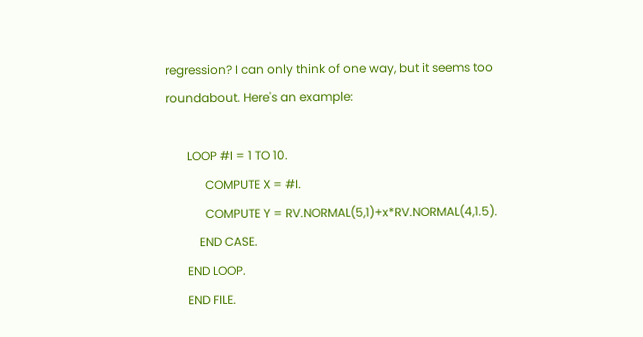regression? I can only think of one way, but it seems too roundabout. Here's an example:

       LOOP #I = 1 TO 10.
             COMPUTE X = #I.
             COMPUTE Y = RV.NORMAL(5,1)+x*RV.NORMAL(4,1.5).
           END CASE.
       END LOOP.
       END FILE.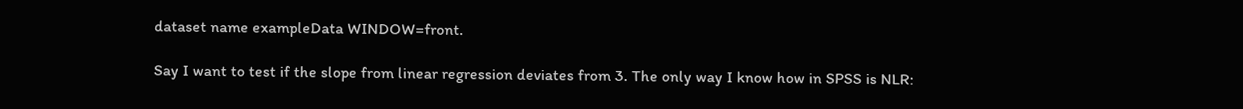dataset name exampleData WINDOW=front.

Say I want to test if the slope from linear regression deviates from 3. The only way I know how in SPSS is NLR: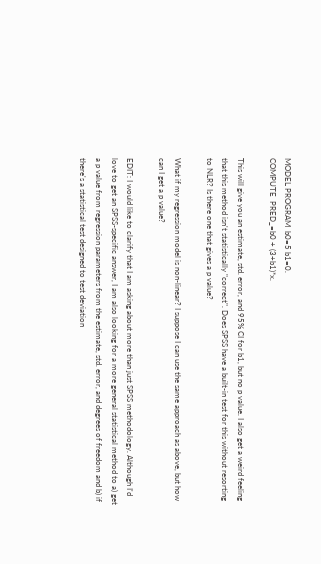MODEL PROGRAM  b0=5 b1=0.
COMPUTE  PRED_=b0 + (3+b1)*x.

This will give you an estimate, std. error, and 95% CI for b1, but no p value. I also get a weird feeling that this method isn't statistically "correct". Does SPSS have a built-in test for this without resorting to NLR? Is there one that gives a p value?

What if my regression model is non-linear? I suppose I can use the same approach as above, but how can I get a p value?

EDIT: I would like to clarify that I am asking about more than just SPSS methodology. Although I'd love to get an SPSS-specific answer, I am also looking for a more general statistical method to a) get a p value from regression parameters from the estimate, std. error, and degrees of freedom and b) if there's a statistical test designed to test deviation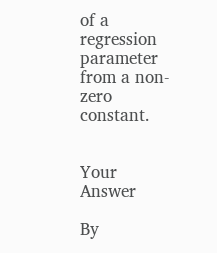of a regression parameter from a non-zero constant.


Your Answer

By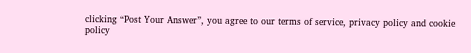clicking “Post Your Answer”, you agree to our terms of service, privacy policy and cookie policy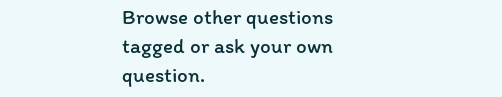Browse other questions tagged or ask your own question.